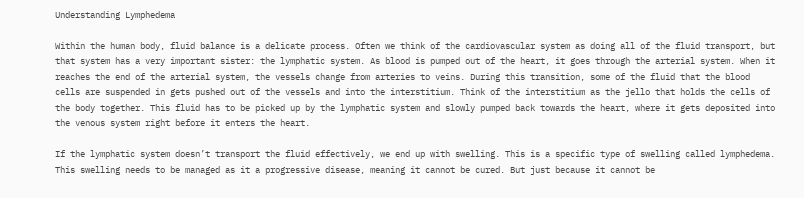Understanding Lymphedema

Within the human body, fluid balance is a delicate process. Often we think of the cardiovascular system as doing all of the fluid transport, but that system has a very important sister: the lymphatic system. As blood is pumped out of the heart, it goes through the arterial system. When it reaches the end of the arterial system, the vessels change from arteries to veins. During this transition, some of the fluid that the blood cells are suspended in gets pushed out of the vessels and into the interstitium. Think of the interstitium as the jello that holds the cells of the body together. This fluid has to be picked up by the lymphatic system and slowly pumped back towards the heart, where it gets deposited into the venous system right before it enters the heart.

If the lymphatic system doesn’t transport the fluid effectively, we end up with swelling. This is a specific type of swelling called lymphedema. This swelling needs to be managed as it a progressive disease, meaning it cannot be cured. But just because it cannot be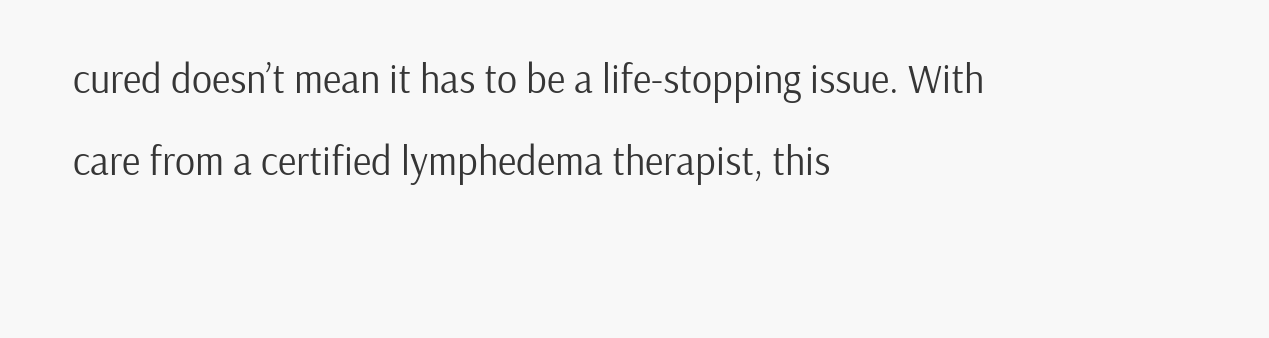cured doesn’t mean it has to be a life-stopping issue. With care from a certified lymphedema therapist, this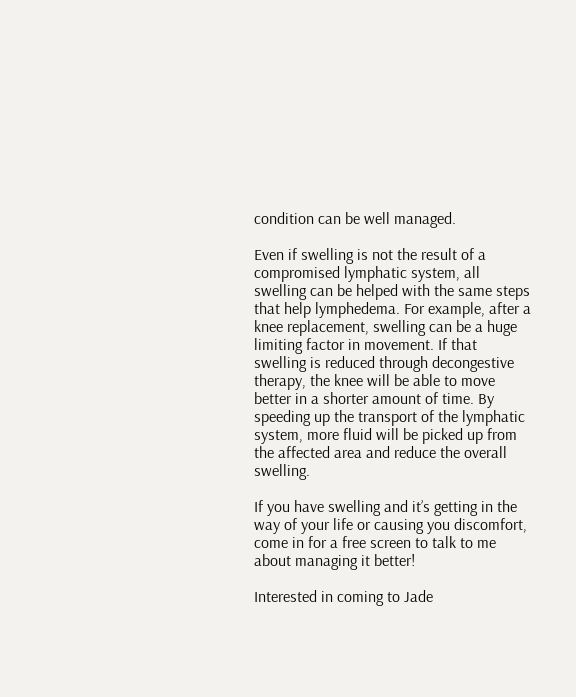condition can be well managed.

Even if swelling is not the result of a compromised lymphatic system, all swelling can be helped with the same steps that help lymphedema. For example, after a knee replacement, swelling can be a huge limiting factor in movement. If that swelling is reduced through decongestive therapy, the knee will be able to move better in a shorter amount of time. By speeding up the transport of the lymphatic system, more fluid will be picked up from the affected area and reduce the overall swelling.

If you have swelling and it’s getting in the way of your life or causing you discomfort, come in for a free screen to talk to me about managing it better!

Interested in coming to Jade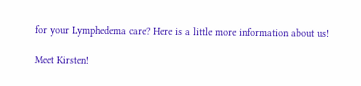for your Lymphedema care? Here is a little more information about us!

Meet Kirsten!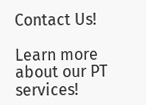Contact Us!

Learn more about our PT services!